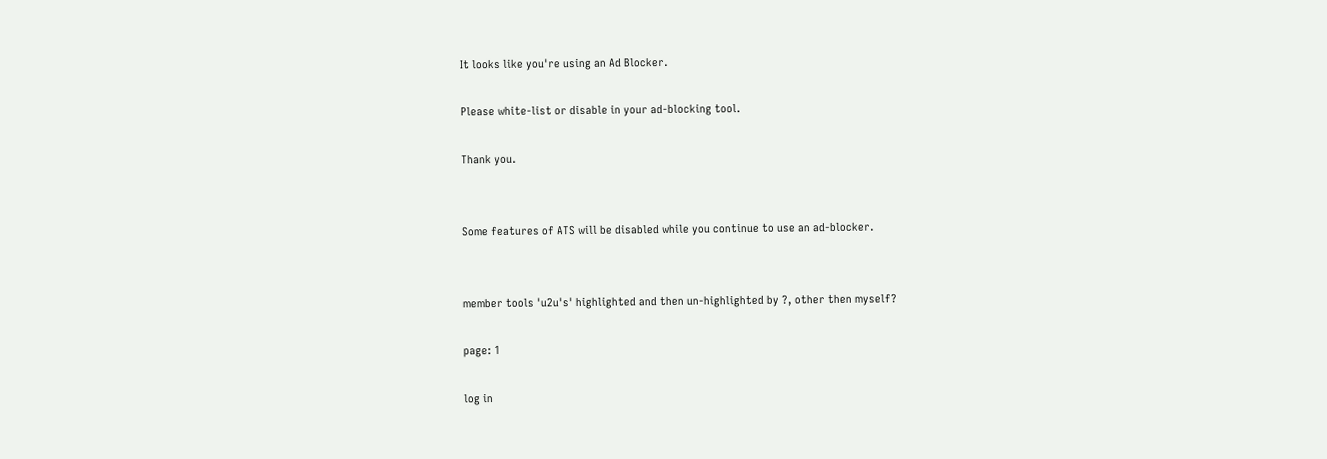It looks like you're using an Ad Blocker.

Please white-list or disable in your ad-blocking tool.

Thank you.


Some features of ATS will be disabled while you continue to use an ad-blocker.


member tools 'u2u's' highlighted and then un-highlighted by ?, other then myself?

page: 1

log in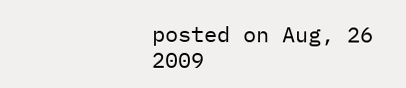posted on Aug, 26 2009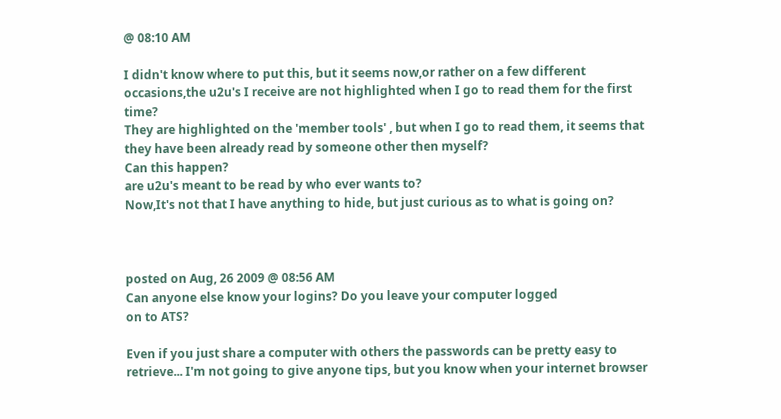@ 08:10 AM

I didn't know where to put this, but it seems now,or rather on a few different occasions,the u2u's I receive are not highlighted when I go to read them for the first time?
They are highlighted on the 'member tools' , but when I go to read them, it seems that they have been already read by someone other then myself?
Can this happen?
are u2u's meant to be read by who ever wants to?
Now,It's not that I have anything to hide, but just curious as to what is going on?



posted on Aug, 26 2009 @ 08:56 AM
Can anyone else know your logins? Do you leave your computer logged
on to ATS?

Even if you just share a computer with others the passwords can be pretty easy to retrieve... I'm not going to give anyone tips, but you know when your internet browser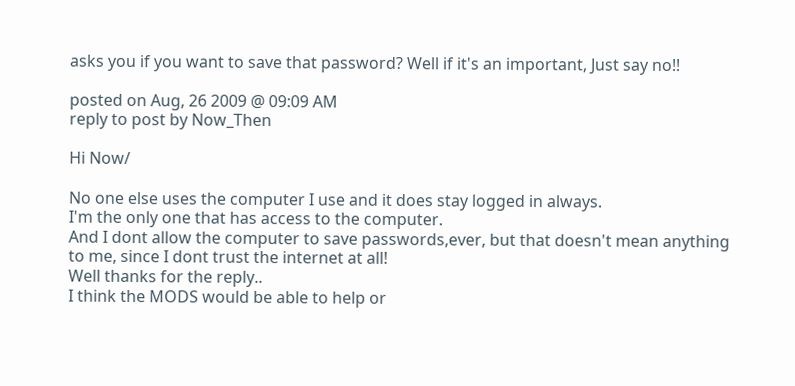asks you if you want to save that password? Well if it's an important, Just say no!!

posted on Aug, 26 2009 @ 09:09 AM
reply to post by Now_Then

Hi Now/

No one else uses the computer I use and it does stay logged in always.
I'm the only one that has access to the computer.
And I dont allow the computer to save passwords,ever, but that doesn't mean anything to me, since I dont trust the internet at all!
Well thanks for the reply..
I think the MODS would be able to help or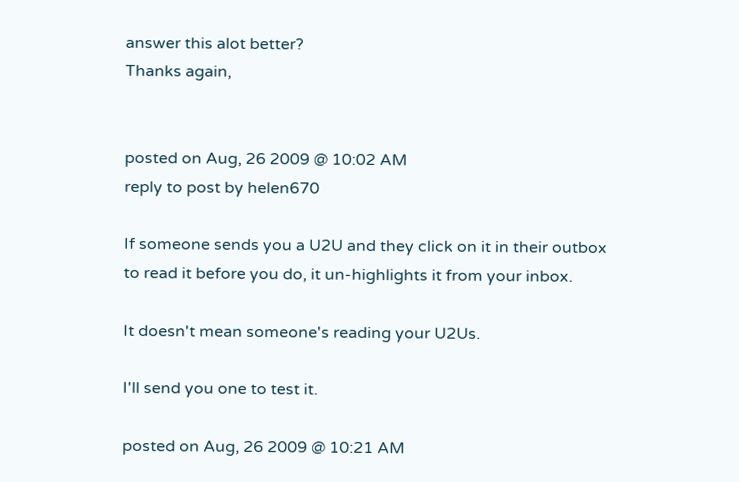answer this alot better?
Thanks again,


posted on Aug, 26 2009 @ 10:02 AM
reply to post by helen670

If someone sends you a U2U and they click on it in their outbox to read it before you do, it un-highlights it from your inbox.

It doesn't mean someone's reading your U2Us.

I'll send you one to test it.

posted on Aug, 26 2009 @ 10:21 AM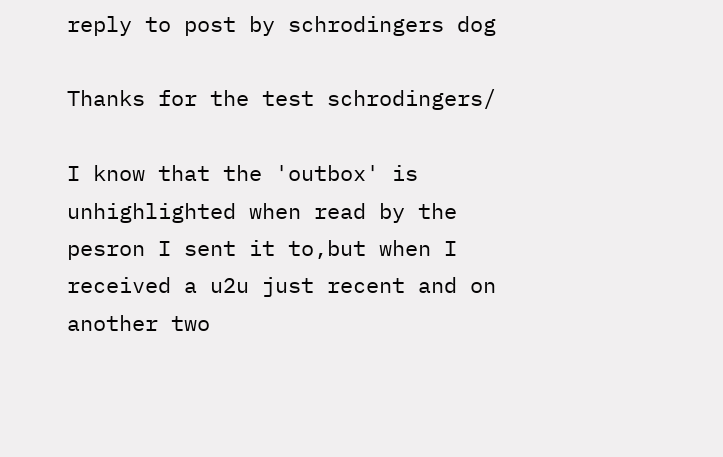reply to post by schrodingers dog

Thanks for the test schrodingers/

I know that the 'outbox' is unhighlighted when read by the pesron I sent it to,but when I received a u2u just recent and on another two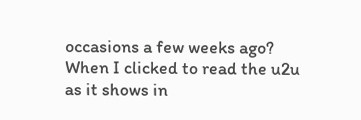occasions a few weeks ago?
When I clicked to read the u2u as it shows in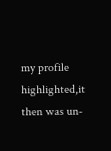my profile highlighted,it then was un-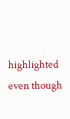highlighted even though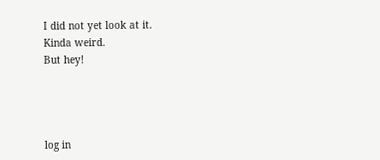I did not yet look at it.
Kinda weird.
But hey!




log in